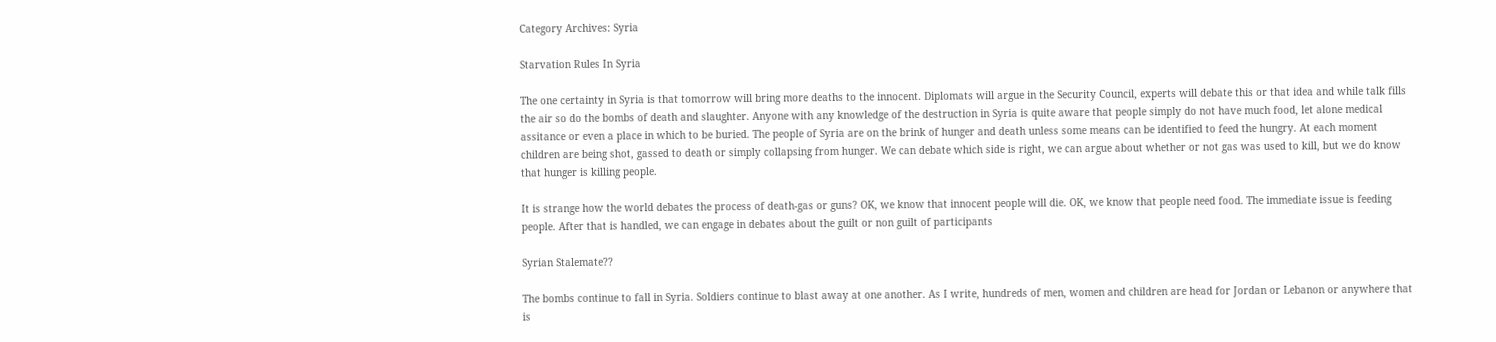Category Archives: Syria

Starvation Rules In Syria

The one certainty in Syria is that tomorrow will bring more deaths to the innocent. Diplomats will argue in the Security Council, experts will debate this or that idea and while talk fills the air so do the bombs of death and slaughter. Anyone with any knowledge of the destruction in Syria is quite aware that people simply do not have much food, let alone medical assitance or even a place in which to be buried. The people of Syria are on the brink of hunger and death unless some means can be identified to feed the hungry. At each moment children are being shot, gassed to death or simply collapsing from hunger. We can debate which side is right, we can argue about whether or not gas was used to kill, but we do know that hunger is killing people.

It is strange how the world debates the process of death-gas or guns? OK, we know that innocent people will die. OK, we know that people need food. The immediate issue is feeding people. After that is handled, we can engage in debates about the guilt or non guilt of participants

Syrian Stalemate??

The bombs continue to fall in Syria. Soldiers continue to blast away at one another. As I write, hundreds of men, women and children are head for Jordan or Lebanon or anywhere that is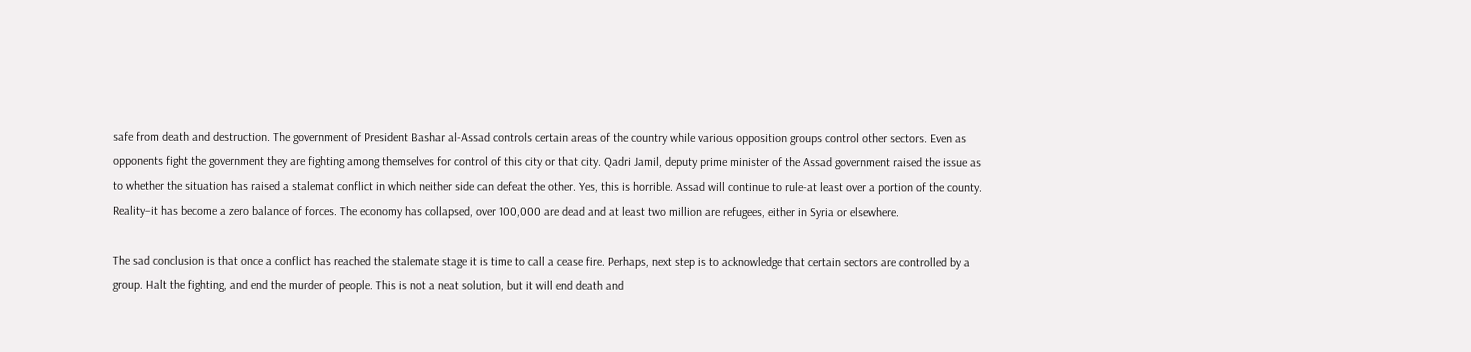safe from death and destruction. The government of President Bashar al-Assad controls certain areas of the country while various opposition groups control other sectors. Even as opponents fight the government they are fighting among themselves for control of this city or that city. Qadri Jamil, deputy prime minister of the Assad government raised the issue as to whether the situation has raised a stalemat conflict in which neither side can defeat the other. Yes, this is horrible. Assad will continue to rule-at least over a portion of the county. Reality–it has become a zero balance of forces. The economy has collapsed, over 100,000 are dead and at least two million are refugees, either in Syria or elsewhere.

The sad conclusion is that once a conflict has reached the stalemate stage it is time to call a cease fire. Perhaps, next step is to acknowledge that certain sectors are controlled by a group. Halt the fighting, and end the murder of people. This is not a neat solution, but it will end death and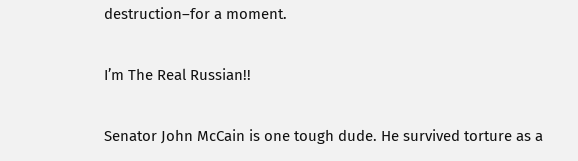destruction–for a moment.

I’m The Real Russian!!

Senator John McCain is one tough dude. He survived torture as a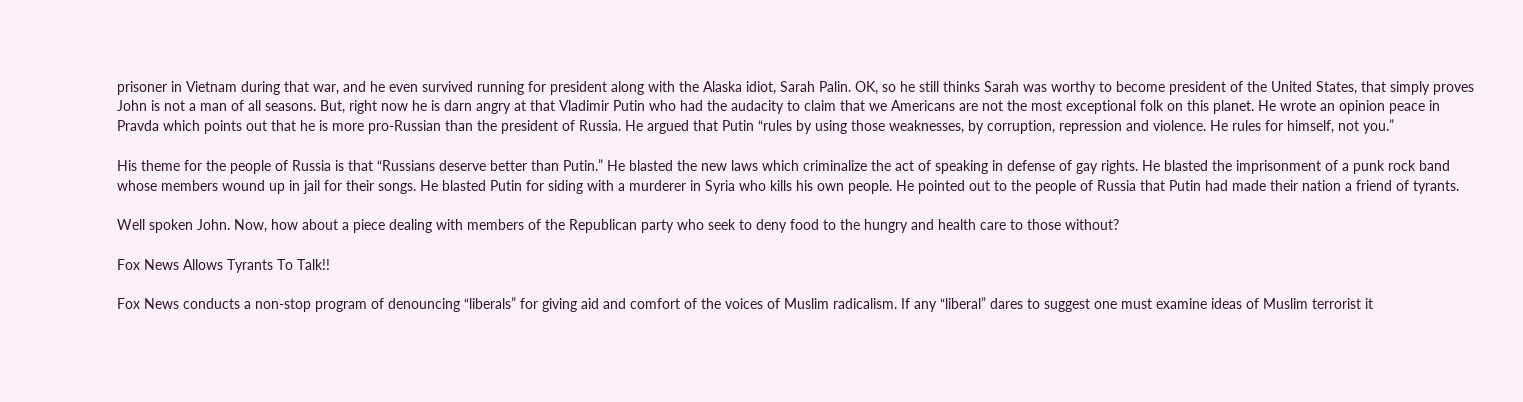prisoner in Vietnam during that war, and he even survived running for president along with the Alaska idiot, Sarah Palin. OK, so he still thinks Sarah was worthy to become president of the United States, that simply proves John is not a man of all seasons. But, right now he is darn angry at that Vladimir Putin who had the audacity to claim that we Americans are not the most exceptional folk on this planet. He wrote an opinion peace in Pravda which points out that he is more pro-Russian than the president of Russia. He argued that Putin “rules by using those weaknesses, by corruption, repression and violence. He rules for himself, not you.”

His theme for the people of Russia is that “Russians deserve better than Putin.” He blasted the new laws which criminalize the act of speaking in defense of gay rights. He blasted the imprisonment of a punk rock band whose members wound up in jail for their songs. He blasted Putin for siding with a murderer in Syria who kills his own people. He pointed out to the people of Russia that Putin had made their nation a friend of tyrants.

Well spoken John. Now, how about a piece dealing with members of the Republican party who seek to deny food to the hungry and health care to those without?

Fox News Allows Tyrants To Talk!!

Fox News conducts a non-stop program of denouncing “liberals” for giving aid and comfort of the voices of Muslim radicalism. If any “liberal” dares to suggest one must examine ideas of Muslim terrorist it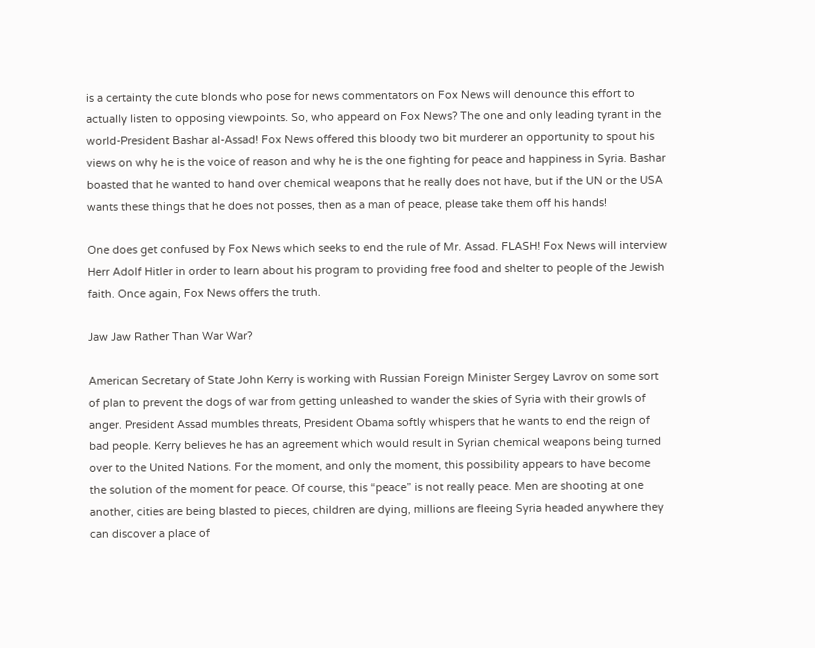is a certainty the cute blonds who pose for news commentators on Fox News will denounce this effort to actually listen to opposing viewpoints. So, who appeard on Fox News? The one and only leading tyrant in the world-President Bashar al-Assad! Fox News offered this bloody two bit murderer an opportunity to spout his views on why he is the voice of reason and why he is the one fighting for peace and happiness in Syria. Bashar boasted that he wanted to hand over chemical weapons that he really does not have, but if the UN or the USA wants these things that he does not posses, then as a man of peace, please take them off his hands!

One does get confused by Fox News which seeks to end the rule of Mr. Assad. FLASH! Fox News will interview Herr Adolf Hitler in order to learn about his program to providing free food and shelter to people of the Jewish faith. Once again, Fox News offers the truth.

Jaw Jaw Rather Than War War?

American Secretary of State John Kerry is working with Russian Foreign Minister Sergey Lavrov on some sort of plan to prevent the dogs of war from getting unleashed to wander the skies of Syria with their growls of anger. President Assad mumbles threats, President Obama softly whispers that he wants to end the reign of bad people. Kerry believes he has an agreement which would result in Syrian chemical weapons being turned over to the United Nations. For the moment, and only the moment, this possibility appears to have become the solution of the moment for peace. Of course, this “peace” is not really peace. Men are shooting at one another, cities are being blasted to pieces, children are dying, millions are fleeing Syria headed anywhere they can discover a place of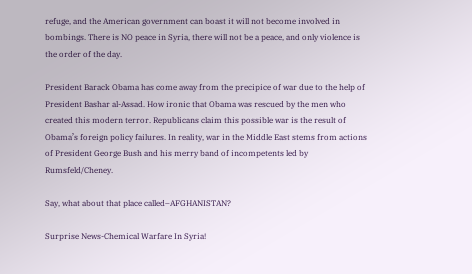refuge, and the American government can boast it will not become involved in bombings. There is NO peace in Syria, there will not be a peace, and only violence is the order of the day.

President Barack Obama has come away from the precipice of war due to the help of President Bashar al-Assad. How ironic that Obama was rescued by the men who created this modern terror. Republicans claim this possible war is the result of Obama’s foreign policy failures. In reality, war in the Middle East stems from actions of President George Bush and his merry band of incompetents led by Rumsfeld/Cheney.

Say, what about that place called–AFGHANISTAN?

Surprise News-Chemical Warfare In Syria!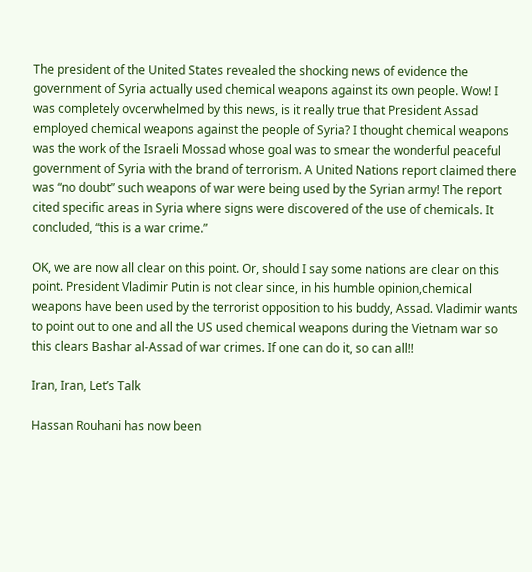The president of the United States revealed the shocking news of evidence the government of Syria actually used chemical weapons against its own people. Wow! I was completely ovcerwhelmed by this news, is it really true that President Assad employed chemical weapons against the people of Syria? I thought chemical weapons was the work of the Israeli Mossad whose goal was to smear the wonderful peaceful government of Syria with the brand of terrorism. A United Nations report claimed there was “no doubt” such weapons of war were being used by the Syrian army! The report cited specific areas in Syria where signs were discovered of the use of chemicals. It concluded, “this is a war crime.”

OK, we are now all clear on this point. Or, should I say some nations are clear on this point. President Vladimir Putin is not clear since, in his humble opinion,chemical weapons have been used by the terrorist opposition to his buddy, Assad. Vladimir wants to point out to one and all the US used chemical weapons during the Vietnam war so this clears Bashar al-Assad of war crimes. If one can do it, so can all!!

Iran, Iran, Let’s Talk

Hassan Rouhani has now been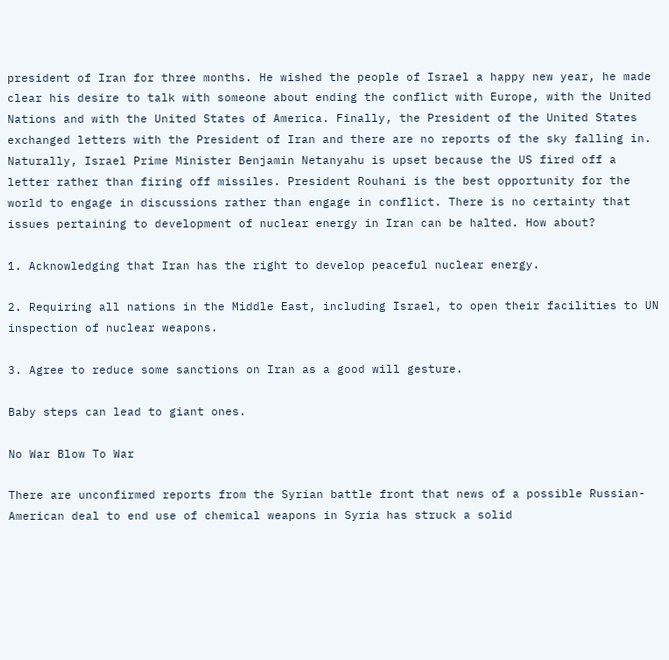president of Iran for three months. He wished the people of Israel a happy new year, he made clear his desire to talk with someone about ending the conflict with Europe, with the United Nations and with the United States of America. Finally, the President of the United States exchanged letters with the President of Iran and there are no reports of the sky falling in. Naturally, Israel Prime Minister Benjamin Netanyahu is upset because the US fired off a letter rather than firing off missiles. President Rouhani is the best opportunity for the world to engage in discussions rather than engage in conflict. There is no certainty that issues pertaining to development of nuclear energy in Iran can be halted. How about?

1. Acknowledging that Iran has the right to develop peaceful nuclear energy.

2. Requiring all nations in the Middle East, including Israel, to open their facilities to UN inspection of nuclear weapons.

3. Agree to reduce some sanctions on Iran as a good will gesture.

Baby steps can lead to giant ones.

No War Blow To War

There are unconfirmed reports from the Syrian battle front that news of a possible Russian-American deal to end use of chemical weapons in Syria has struck a solid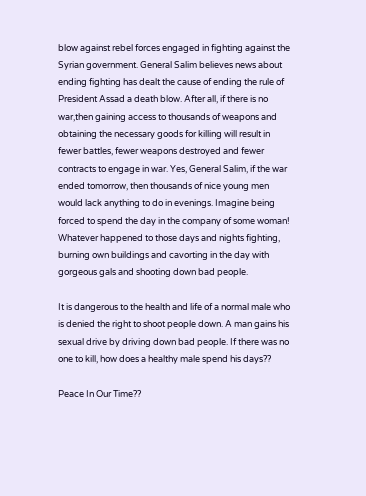blow against rebel forces engaged in fighting against the Syrian government. General Salim believes news about ending fighting has dealt the cause of ending the rule of President Assad a death blow. After all, if there is no war,then gaining access to thousands of weapons and obtaining the necessary goods for killing will result in fewer battles, fewer weapons destroyed and fewer contracts to engage in war. Yes, General Salim, if the war ended tomorrow, then thousands of nice young men would lack anything to do in evenings. Imagine being forced to spend the day in the company of some woman! Whatever happened to those days and nights fighting, burning own buildings and cavorting in the day with gorgeous gals and shooting down bad people.

It is dangerous to the health and life of a normal male who is denied the right to shoot people down. A man gains his sexual drive by driving down bad people. If there was no one to kill, how does a healthy male spend his days??

Peace In Our Time??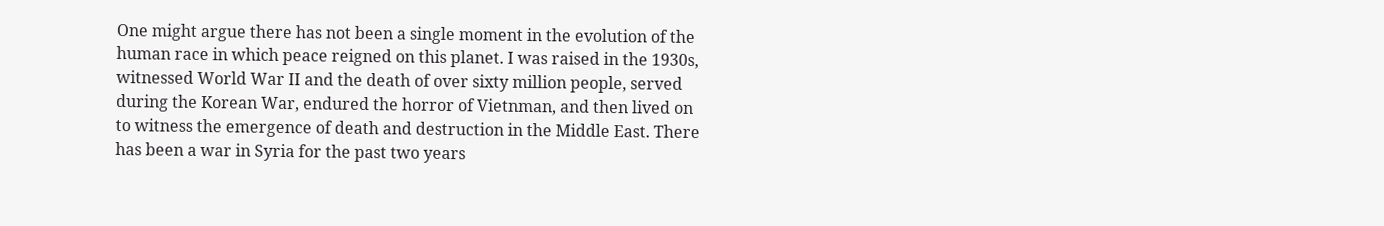One might argue there has not been a single moment in the evolution of the human race in which peace reigned on this planet. I was raised in the 1930s, witnessed World War II and the death of over sixty million people, served during the Korean War, endured the horror of Vietnman, and then lived on to witness the emergence of death and destruction in the Middle East. There has been a war in Syria for the past two years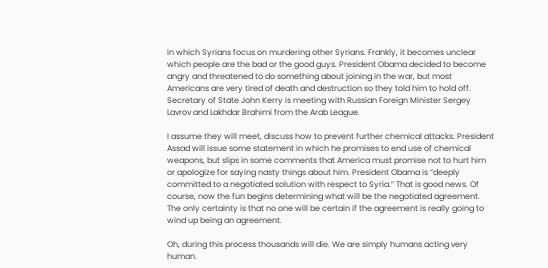in which Syrians focus on murdering other Syrians. Frankly, it becomes unclear which people are the bad or the good guys. President Obama decided to become angry and threatened to do something about joining in the war, but most Americans are very tired of death and destruction so they told him to hold off. Secretary of State John Kerry is meeting with Russian Foreign Minister Sergey Lavrov and Lakhdar Brahimi from the Arab League.

I assume they will meet, discuss how to prevent further chemical attacks. President Assad will issue some statement in which he promises to end use of chemical weapons, but slips in some comments that America must promise not to hurt him or apologize for saying nasty things about him. President Obama is “deeply committed to a negotiated solution with respect to Syria.” That is good news. Of course, now the fun begins determining what will be the negotiated agreement. The only certainty is that no one will be certain if the agreement is really going to wind up being an agreement.

Oh, during this process thousands will die. We are simply humans acting very human.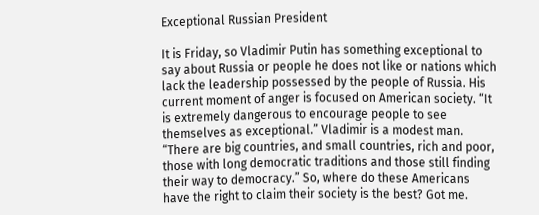Exceptional Russian President

It is Friday, so Vladimir Putin has something exceptional to say about Russia or people he does not like or nations which lack the leadership possessed by the people of Russia. His current moment of anger is focused on American society. “It is extremely dangerous to encourage people to see themselves as exceptional.” Vladimir is a modest man. “There are big countries, and small countries, rich and poor, those with long democratic traditions and those still finding their way to democracy.” So, where do these Americans have the right to claim their society is the best? Got me.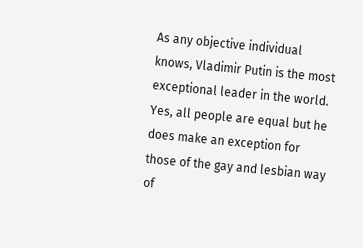As any objective individual knows, Vladimir Putin is the most exceptional leader in the world. Yes, all people are equal but he does make an exception for those of the gay and lesbian way of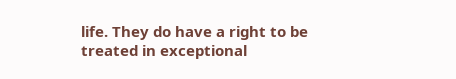life. They do have a right to be treated in exceptional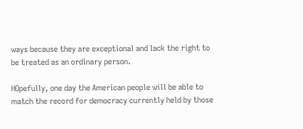ways because they are exceptional and lack the right to be treated as an ordinary person.

HOpefully, one day the American people will be able to match the record for democracy currently held by those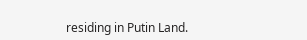residing in Putin Land.